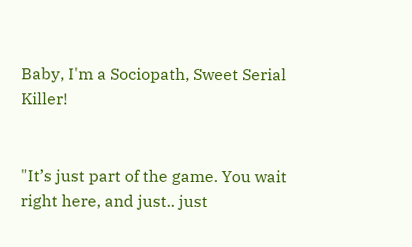Baby, I'm a Sociopath, Sweet Serial Killer!


"It’s just part of the game. You wait right here, and just.. just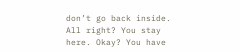don’t go back inside. All right? You stay here. Okay? You have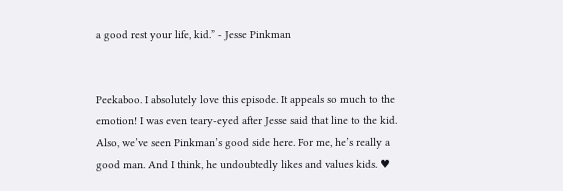a good rest your life, kid.” - Jesse Pinkman


Peekaboo. I absolutely love this episode. It appeals so much to the emotion! I was even teary-eyed after Jesse said that line to the kid. Also, we’ve seen Pinkman’s good side here. For me, he’s really a good man. And I think, he undoubtedly likes and values kids. ♥